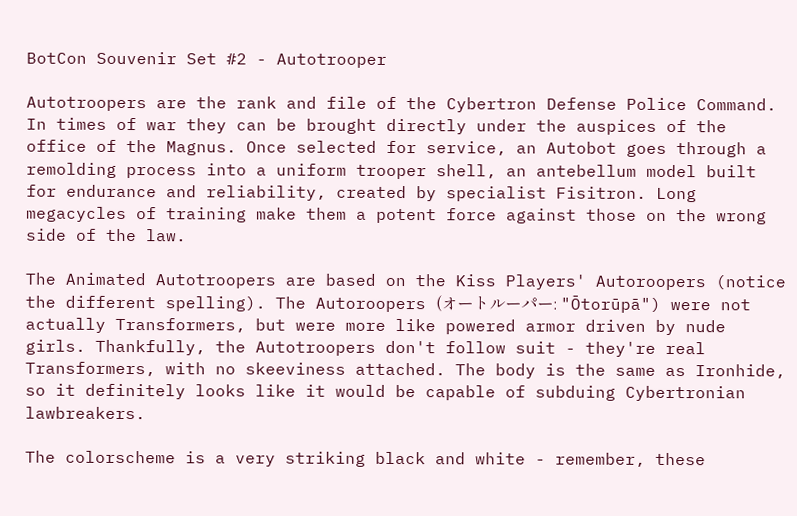BotCon Souvenir Set #2 - Autotrooper

Autotroopers are the rank and file of the Cybertron Defense Police Command. In times of war they can be brought directly under the auspices of the office of the Magnus. Once selected for service, an Autobot goes through a remolding process into a uniform trooper shell, an antebellum model built for endurance and reliability, created by specialist Fisitron. Long megacycles of training make them a potent force against those on the wrong side of the law.

The Animated Autotroopers are based on the Kiss Players' Autoroopers (notice the different spelling). The Autoroopers (オートルーパー: "Ōtorūpā") were not actually Transformers, but were more like powered armor driven by nude girls. Thankfully, the Autotroopers don't follow suit - they're real Transformers, with no skeeviness attached. The body is the same as Ironhide, so it definitely looks like it would be capable of subduing Cybertronian lawbreakers.

The colorscheme is a very striking black and white - remember, these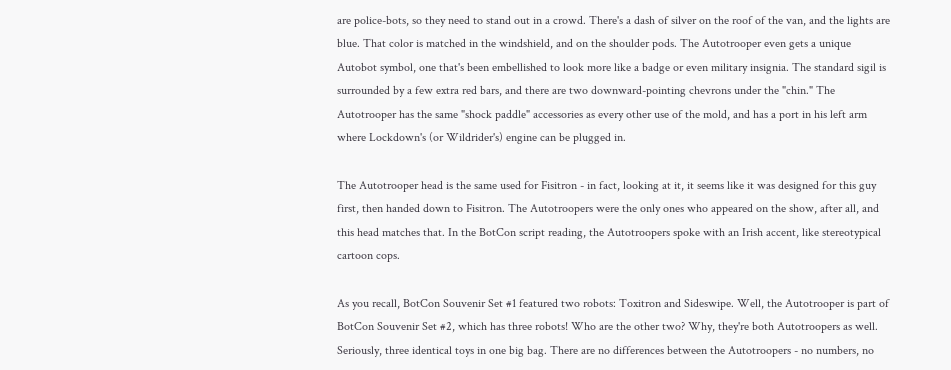are police-bots, so they need to stand out in a crowd. There's a dash of silver on the roof of the van, and the lights are blue. That color is matched in the windshield, and on the shoulder pods. The Autotrooper even gets a unique Autobot symbol, one that's been embellished to look more like a badge or even military insignia. The standard sigil is surrounded by a few extra red bars, and there are two downward-pointing chevrons under the "chin." The Autotrooper has the same "shock paddle" accessories as every other use of the mold, and has a port in his left arm where Lockdown's (or Wildrider's) engine can be plugged in.

The Autotrooper head is the same used for Fisitron - in fact, looking at it, it seems like it was designed for this guy first, then handed down to Fisitron. The Autotroopers were the only ones who appeared on the show, after all, and this head matches that. In the BotCon script reading, the Autotroopers spoke with an Irish accent, like stereotypical cartoon cops.

As you recall, BotCon Souvenir Set #1 featured two robots: Toxitron and Sideswipe. Well, the Autotrooper is part of BotCon Souvenir Set #2, which has three robots! Who are the other two? Why, they're both Autotroopers as well. Seriously, three identical toys in one big bag. There are no differences between the Autotroopers - no numbers, no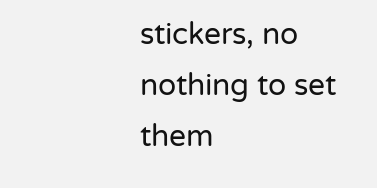stickers, no nothing to set them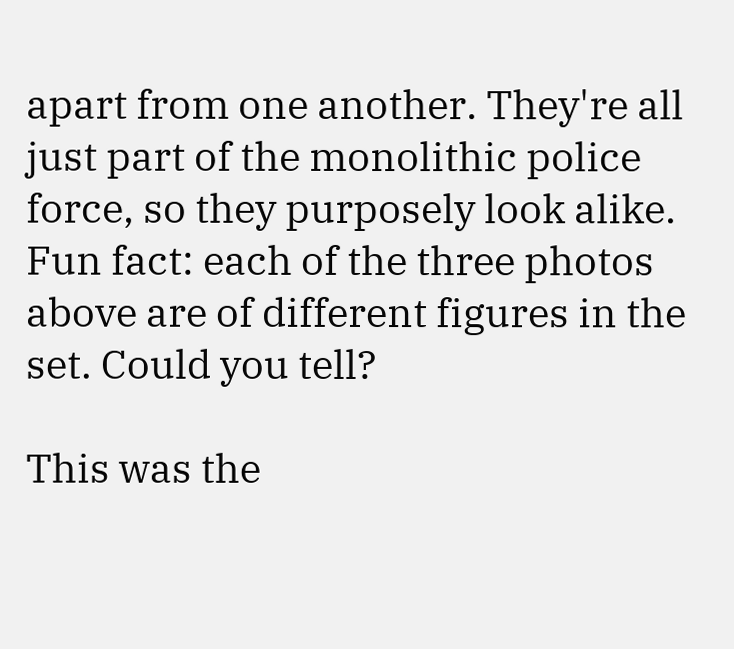apart from one another. They're all just part of the monolithic police force, so they purposely look alike. Fun fact: each of the three photos above are of different figures in the set. Could you tell?

This was the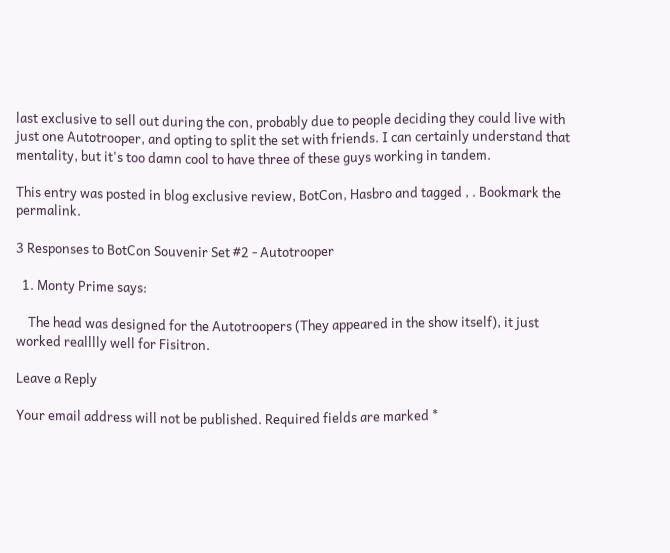last exclusive to sell out during the con, probably due to people deciding they could live with just one Autotrooper, and opting to split the set with friends. I can certainly understand that mentality, but it's too damn cool to have three of these guys working in tandem.

This entry was posted in blog exclusive review, BotCon, Hasbro and tagged , . Bookmark the permalink.

3 Responses to BotCon Souvenir Set #2 - Autotrooper

  1. Monty Prime says:

    The head was designed for the Autotroopers (They appeared in the show itself), it just worked realllly well for Fisitron.

Leave a Reply

Your email address will not be published. Required fields are marked *